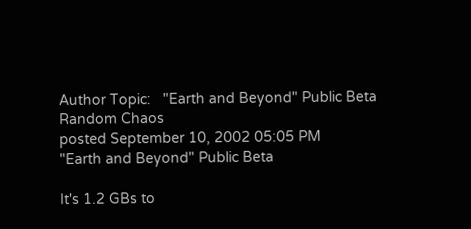Author Topic:   "Earth and Beyond" Public Beta
Random Chaos
posted September 10, 2002 05:05 PM
"Earth and Beyond" Public Beta

It's 1.2 GBs to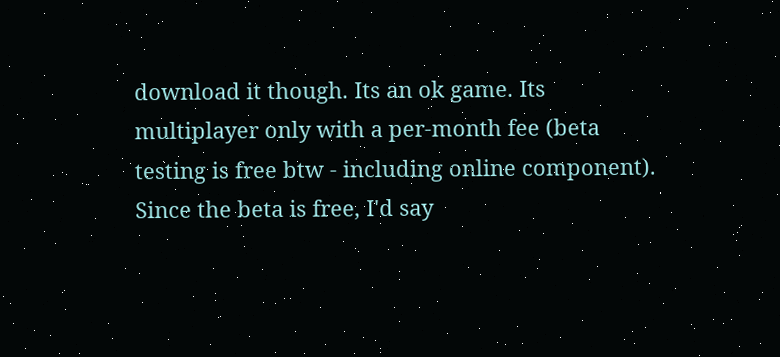download it though. Its an ok game. Its multiplayer only with a per-month fee (beta testing is free btw - including online component). Since the beta is free, I'd say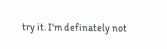try it. I'm definately not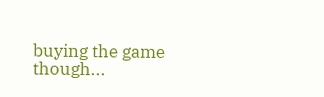buying the game though...